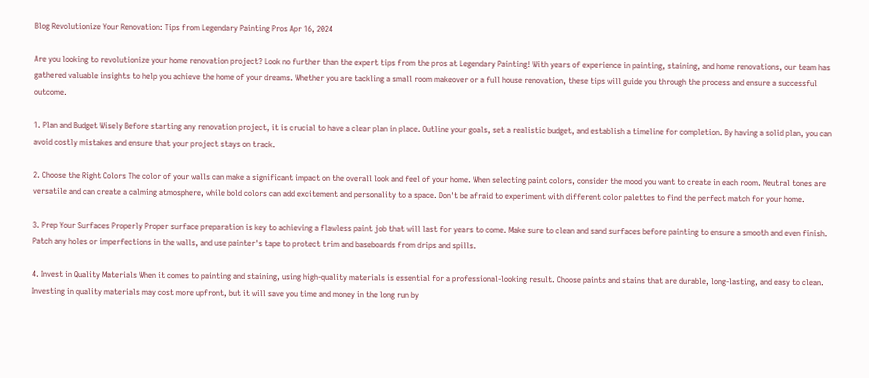Blog Revolutionize Your Renovation: Tips from Legendary Painting Pros Apr 16, 2024

Are you looking to revolutionize your home renovation project? Look no further than the expert tips from the pros at Legendary Painting! With years of experience in painting, staining, and home renovations, our team has gathered valuable insights to help you achieve the home of your dreams. Whether you are tackling a small room makeover or a full house renovation, these tips will guide you through the process and ensure a successful outcome.

1. Plan and Budget Wisely Before starting any renovation project, it is crucial to have a clear plan in place. Outline your goals, set a realistic budget, and establish a timeline for completion. By having a solid plan, you can avoid costly mistakes and ensure that your project stays on track.

2. Choose the Right Colors The color of your walls can make a significant impact on the overall look and feel of your home. When selecting paint colors, consider the mood you want to create in each room. Neutral tones are versatile and can create a calming atmosphere, while bold colors can add excitement and personality to a space. Don't be afraid to experiment with different color palettes to find the perfect match for your home.

3. Prep Your Surfaces Properly Proper surface preparation is key to achieving a flawless paint job that will last for years to come. Make sure to clean and sand surfaces before painting to ensure a smooth and even finish. Patch any holes or imperfections in the walls, and use painter's tape to protect trim and baseboards from drips and spills.

4. Invest in Quality Materials When it comes to painting and staining, using high-quality materials is essential for a professional-looking result. Choose paints and stains that are durable, long-lasting, and easy to clean. Investing in quality materials may cost more upfront, but it will save you time and money in the long run by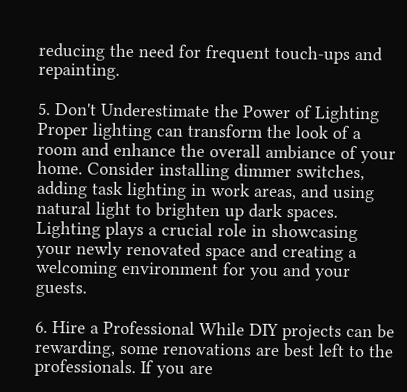reducing the need for frequent touch-ups and repainting.

5. Don't Underestimate the Power of Lighting Proper lighting can transform the look of a room and enhance the overall ambiance of your home. Consider installing dimmer switches, adding task lighting in work areas, and using natural light to brighten up dark spaces. Lighting plays a crucial role in showcasing your newly renovated space and creating a welcoming environment for you and your guests.

6. Hire a Professional While DIY projects can be rewarding, some renovations are best left to the professionals. If you are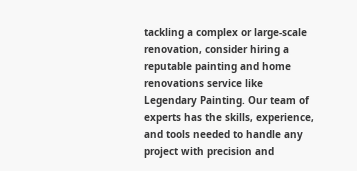tackling a complex or large-scale renovation, consider hiring a reputable painting and home renovations service like Legendary Painting. Our team of experts has the skills, experience, and tools needed to handle any project with precision and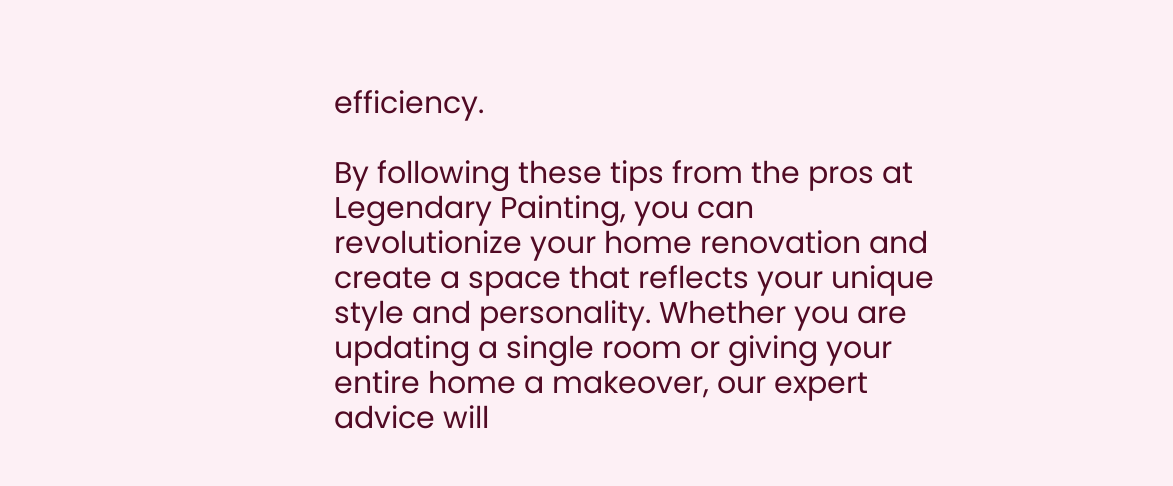efficiency.

By following these tips from the pros at Legendary Painting, you can revolutionize your home renovation and create a space that reflects your unique style and personality. Whether you are updating a single room or giving your entire home a makeover, our expert advice will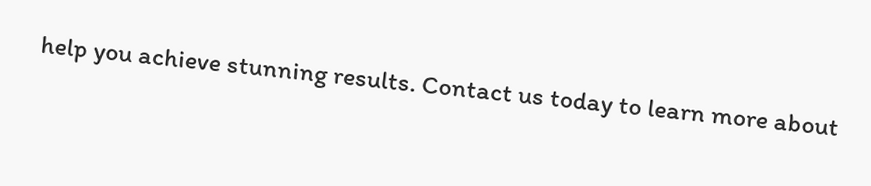help you achieve stunning results. Contact us today to learn more about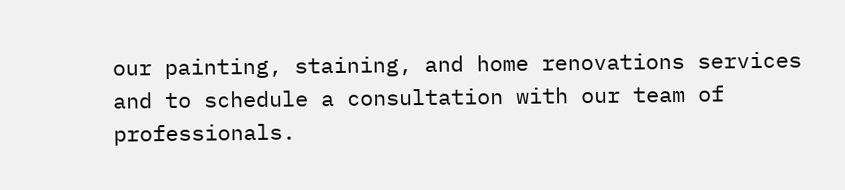our painting, staining, and home renovations services and to schedule a consultation with our team of professionals.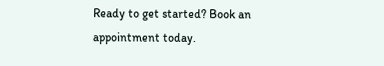Ready to get started? Book an appointment today.